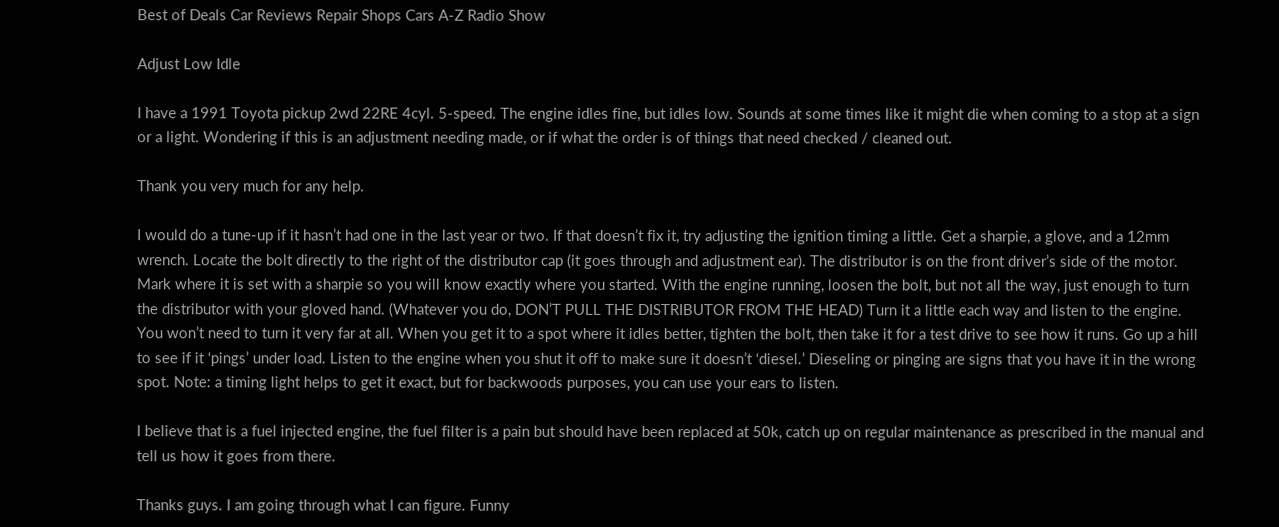Best of Deals Car Reviews Repair Shops Cars A-Z Radio Show

Adjust Low Idle

I have a 1991 Toyota pickup 2wd 22RE 4cyl. 5-speed. The engine idles fine, but idles low. Sounds at some times like it might die when coming to a stop at a sign or a light. Wondering if this is an adjustment needing made, or if what the order is of things that need checked / cleaned out.

Thank you very much for any help.

I would do a tune-up if it hasn’t had one in the last year or two. If that doesn’t fix it, try adjusting the ignition timing a little. Get a sharpie, a glove, and a 12mm wrench. Locate the bolt directly to the right of the distributor cap (it goes through and adjustment ear). The distributor is on the front driver’s side of the motor. Mark where it is set with a sharpie so you will know exactly where you started. With the engine running, loosen the bolt, but not all the way, just enough to turn the distributor with your gloved hand. (Whatever you do, DON’T PULL THE DISTRIBUTOR FROM THE HEAD) Turn it a little each way and listen to the engine. You won’t need to turn it very far at all. When you get it to a spot where it idles better, tighten the bolt, then take it for a test drive to see how it runs. Go up a hill to see if it ‘pings’ under load. Listen to the engine when you shut it off to make sure it doesn’t ‘diesel.’ Dieseling or pinging are signs that you have it in the wrong spot. Note: a timing light helps to get it exact, but for backwoods purposes, you can use your ears to listen.

I believe that is a fuel injected engine, the fuel filter is a pain but should have been replaced at 50k, catch up on regular maintenance as prescribed in the manual and tell us how it goes from there.

Thanks guys. I am going through what I can figure. Funny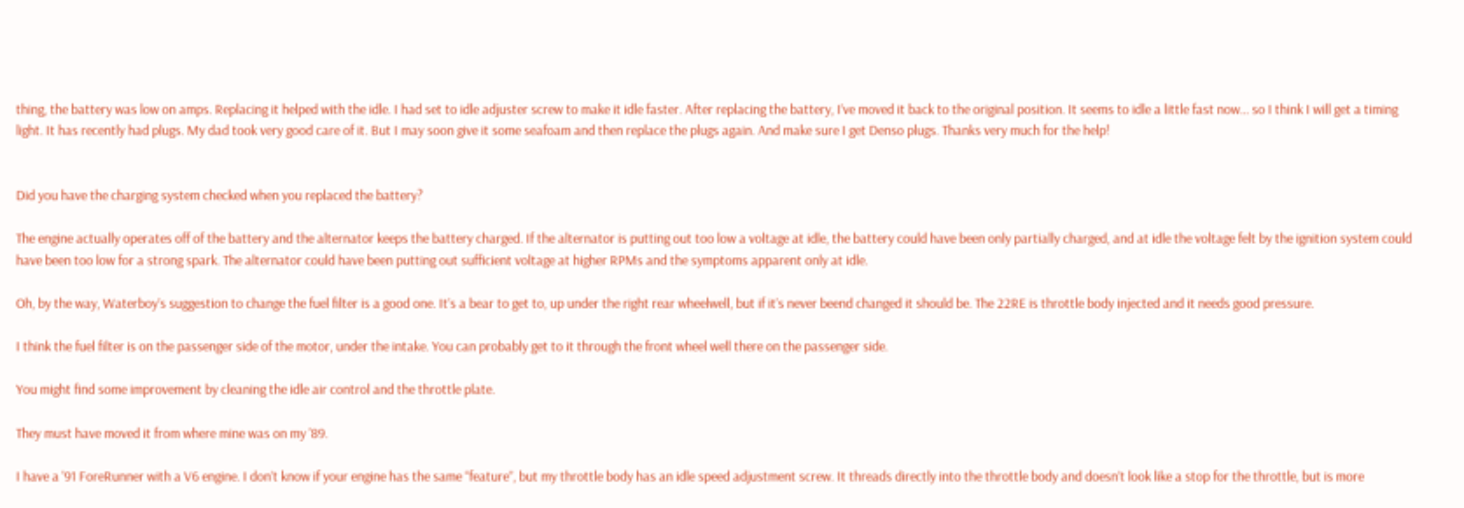thing, the battery was low on amps. Replacing it helped with the idle. I had set to idle adjuster screw to make it idle faster. After replacing the battery, I’ve moved it back to the original position. It seems to idle a little fast now… so I think I will get a timing light. It has recently had plugs. My dad took very good care of it. But I may soon give it some seafoam and then replace the plugs again. And make sure I get Denso plugs. Thanks very much for the help!


Did you have the charging system checked when you replaced the battery?

The engine actually operates off of the battery and the alternator keeps the battery charged. If the alternator is putting out too low a voltage at idle, the battery could have been only partially charged, and at idle the voltage felt by the ignition system could have been too low for a strong spark. The alternator could have been putting out sufficient voltage at higher RPMs and the symptoms apparent only at idle.

Oh, by the way, Waterboy’s suggestion to change the fuel filter is a good one. It’s a bear to get to, up under the right rear wheelwell, but if it’s never beend changed it should be. The 22RE is throttle body injected and it needs good pressure.

I think the fuel filter is on the passenger side of the motor, under the intake. You can probably get to it through the front wheel well there on the passenger side.

You might find some improvement by cleaning the idle air control and the throttle plate.

They must have moved it from where mine was on my '89.

I have a '91 ForeRunner with a V6 engine. I don’t know if your engine has the same “feature”, but my throttle body has an idle speed adjustment screw. It threads directly into the throttle body and doesn’t look like a stop for the throttle, but is more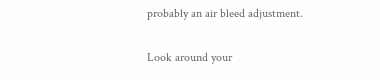probably an air bleed adjustment.

Look around your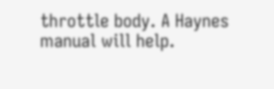throttle body. A Haynes manual will help.